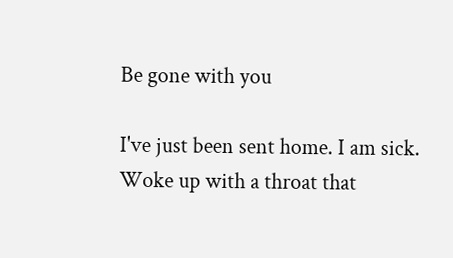Be gone with you

I've just been sent home. I am sick.
Woke up with a throat that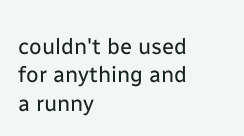couldn't be used for anything and a runny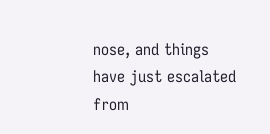nose, and things have just escalated from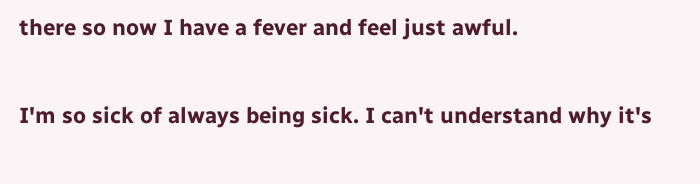there so now I have a fever and feel just awful.

I'm so sick of always being sick. I can't understand why it's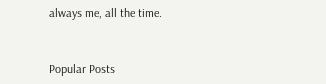always me, all the time.


Popular Posts